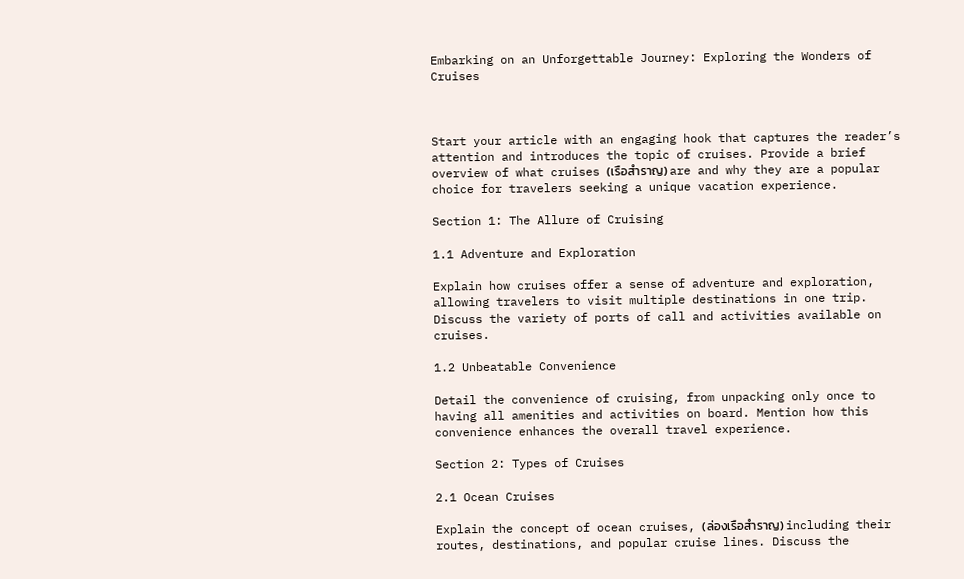Embarking on an Unforgettable Journey: Exploring the Wonders of Cruises



Start your article with an engaging hook that captures the reader’s attention and introduces the topic of cruises. Provide a brief overview of what cruises (เรือสำราญ) are and why they are a popular choice for travelers seeking a unique vacation experience.

Section 1: The Allure of Cruising

1.1 Adventure and Exploration

Explain how cruises offer a sense of adventure and exploration, allowing travelers to visit multiple destinations in one trip. Discuss the variety of ports of call and activities available on cruises.

1.2 Unbeatable Convenience

Detail the convenience of cruising, from unpacking only once to having all amenities and activities on board. Mention how this convenience enhances the overall travel experience.

Section 2: Types of Cruises

2.1 Ocean Cruises

Explain the concept of ocean cruises, (ล่องเรือสำราญ) including their routes, destinations, and popular cruise lines. Discuss the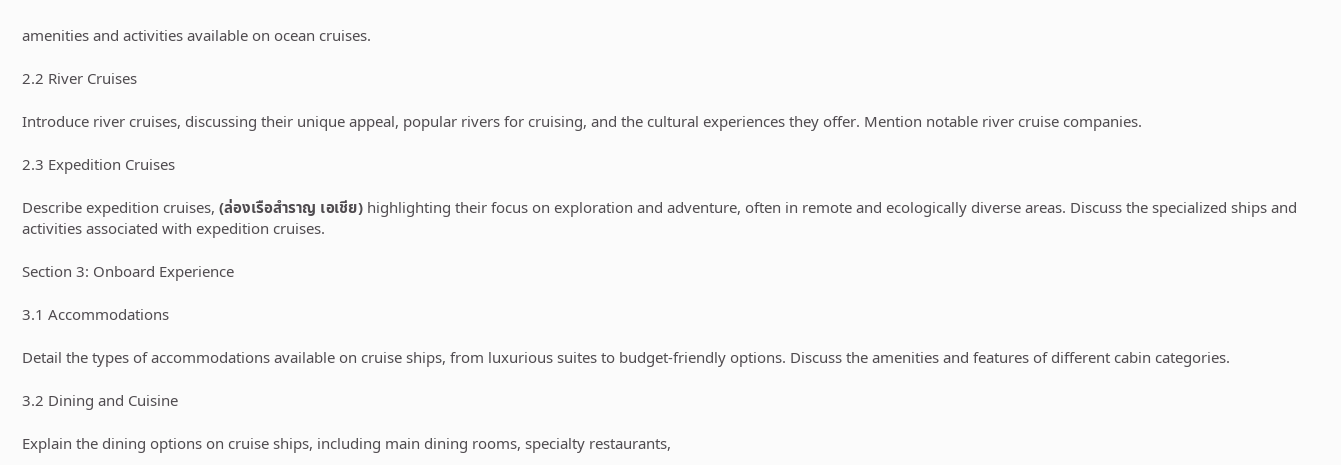amenities and activities available on ocean cruises.

2.2 River Cruises

Introduce river cruises, discussing their unique appeal, popular rivers for cruising, and the cultural experiences they offer. Mention notable river cruise companies.

2.3 Expedition Cruises

Describe expedition cruises, (ล่องเรือสําราญ เอเชีย) highlighting their focus on exploration and adventure, often in remote and ecologically diverse areas. Discuss the specialized ships and activities associated with expedition cruises.

Section 3: Onboard Experience

3.1 Accommodations

Detail the types of accommodations available on cruise ships, from luxurious suites to budget-friendly options. Discuss the amenities and features of different cabin categories.

3.2 Dining and Cuisine

Explain the dining options on cruise ships, including main dining rooms, specialty restaurants,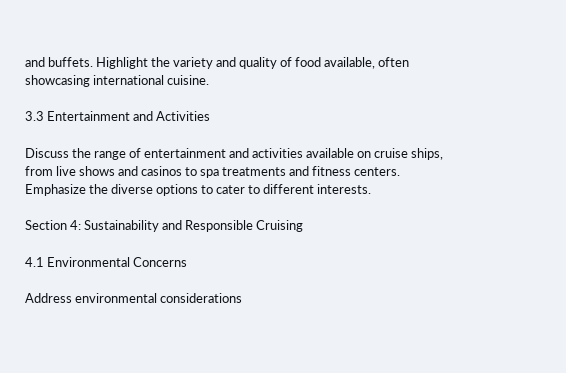and buffets. Highlight the variety and quality of food available, often showcasing international cuisine.

3.3 Entertainment and Activities

Discuss the range of entertainment and activities available on cruise ships, from live shows and casinos to spa treatments and fitness centers. Emphasize the diverse options to cater to different interests.

Section 4: Sustainability and Responsible Cruising

4.1 Environmental Concerns

Address environmental considerations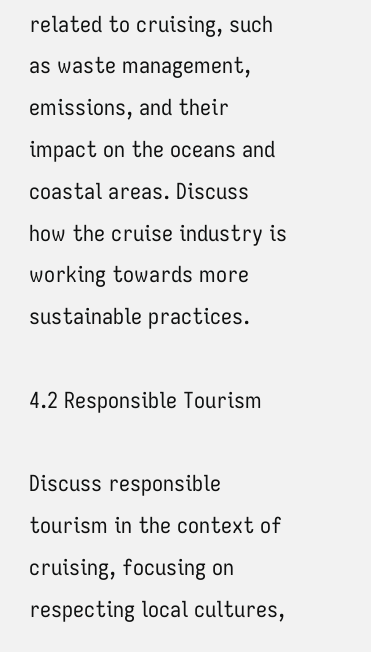related to cruising, such as waste management, emissions, and their impact on the oceans and coastal areas. Discuss how the cruise industry is working towards more sustainable practices.

4.2 Responsible Tourism

Discuss responsible tourism in the context of cruising, focusing on respecting local cultures,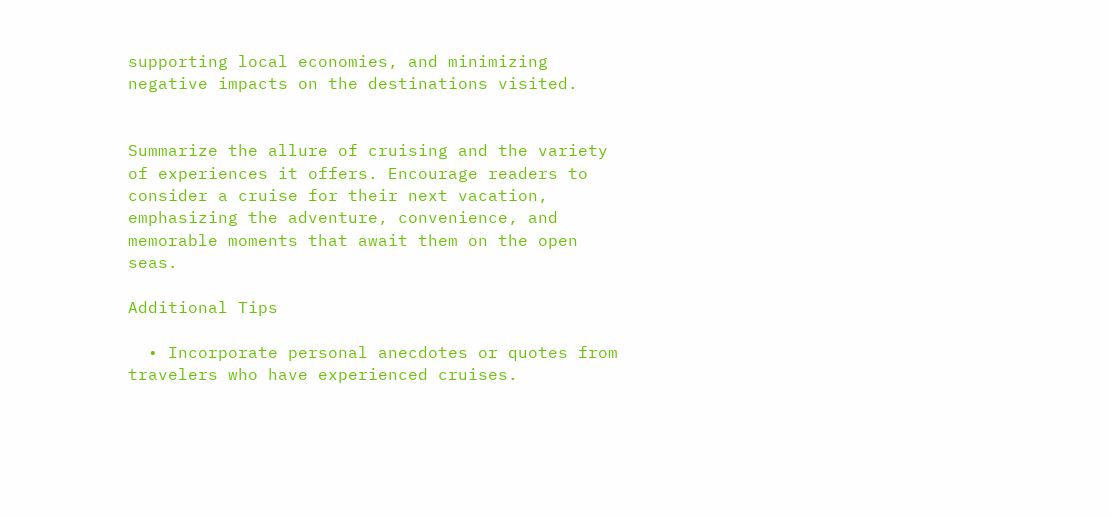supporting local economies, and minimizing negative impacts on the destinations visited.


Summarize the allure of cruising and the variety of experiences it offers. Encourage readers to consider a cruise for their next vacation, emphasizing the adventure, convenience, and memorable moments that await them on the open seas.

Additional Tips

  • Incorporate personal anecdotes or quotes from travelers who have experienced cruises.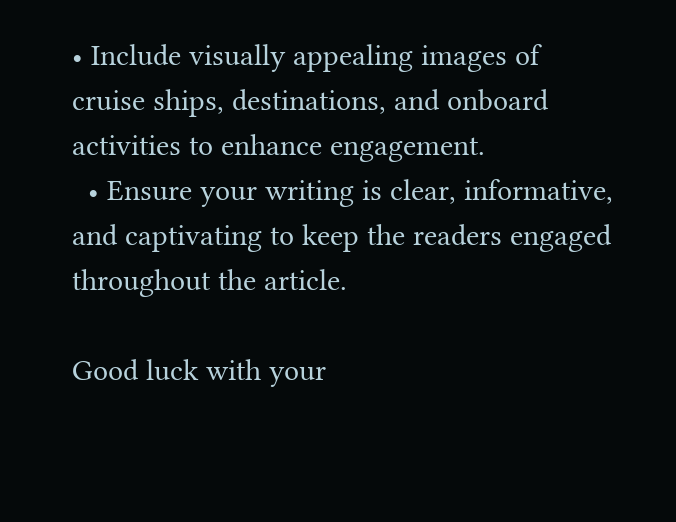• Include visually appealing images of cruise ships, destinations, and onboard activities to enhance engagement.
  • Ensure your writing is clear, informative, and captivating to keep the readers engaged throughout the article.

Good luck with your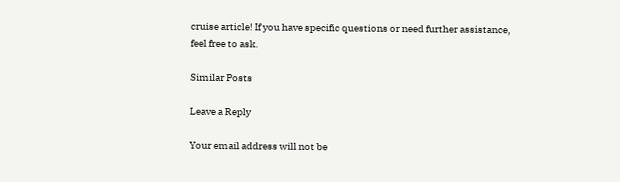cruise article! If you have specific questions or need further assistance, feel free to ask.

Similar Posts

Leave a Reply

Your email address will not be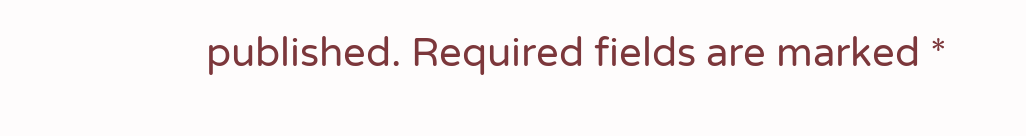published. Required fields are marked *